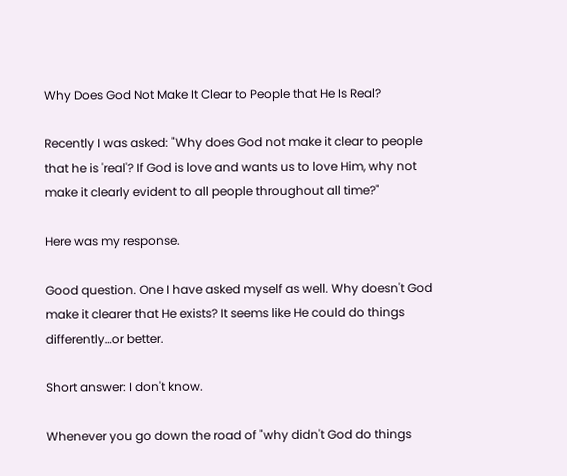Why Does God Not Make It Clear to People that He Is Real?

Recently I was asked: "Why does God not make it clear to people that he is 'real'? If God is love and wants us to love Him, why not make it clearly evident to all people throughout all time?"

Here was my response.

Good question. One I have asked myself as well. Why doesn't God make it clearer that He exists? It seems like He could do things differently…or better.

Short answer: I don't know.

Whenever you go down the road of "why didn't God do things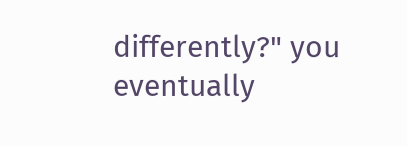differently?" you eventually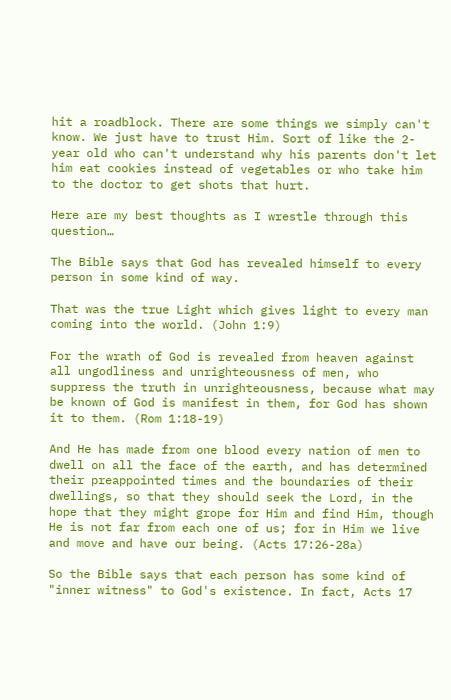hit a roadblock. There are some things we simply can't know. We just have to trust Him. Sort of like the 2-year old who can't understand why his parents don't let him eat cookies instead of vegetables or who take him to the doctor to get shots that hurt.

Here are my best thoughts as I wrestle through this question…

The Bible says that God has revealed himself to every person in some kind of way.

That was the true Light which gives light to every man coming into the world. (John 1:9)

For the wrath of God is revealed from heaven against all ungodliness and unrighteousness of men, who suppress the truth in unrighteousness, because what may be known of God is manifest in them, for God has shown it to them. (Rom 1:18-19)

And He has made from one blood every nation of men to dwell on all the face of the earth, and has determined their preappointed times and the boundaries of their dwellings, so that they should seek the Lord, in the hope that they might grope for Him and find Him, though He is not far from each one of us; for in Him we live and move and have our being. (Acts 17:26-28a)

So the Bible says that each person has some kind of "inner witness" to God's existence. In fact, Acts 17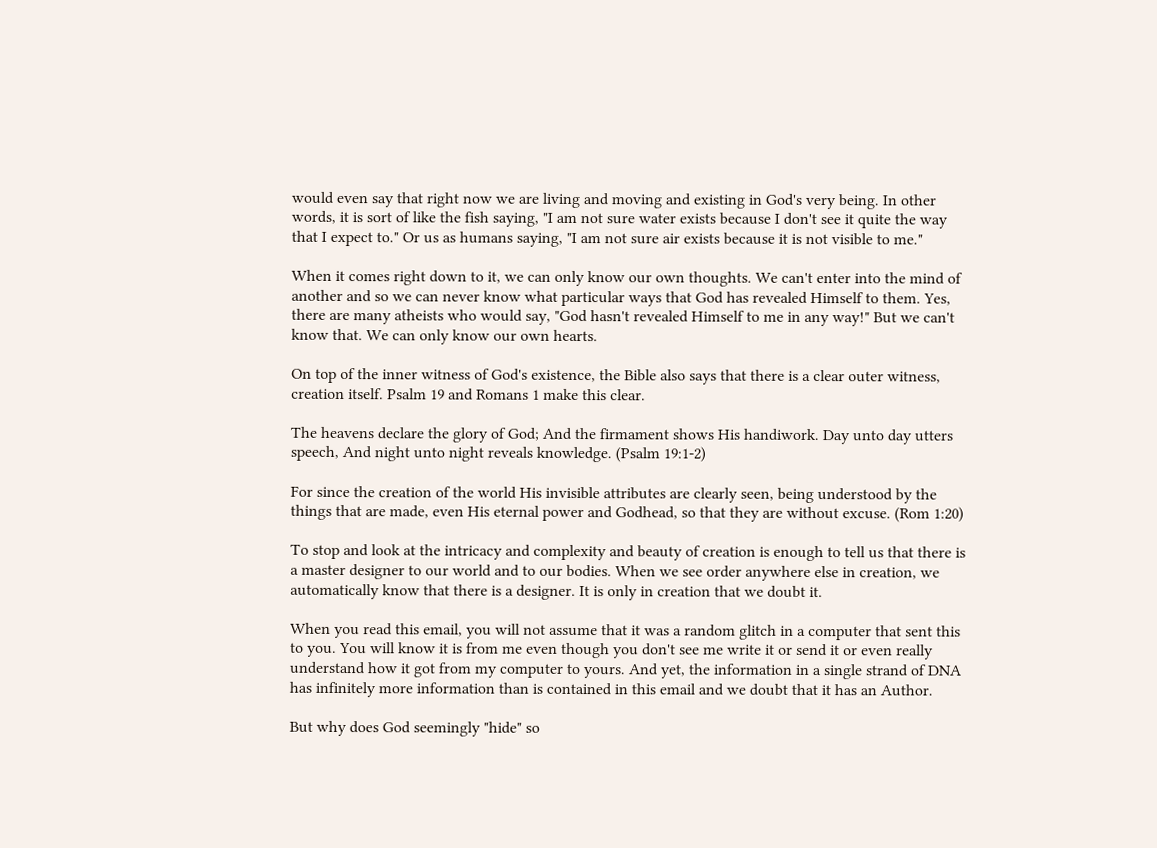would even say that right now we are living and moving and existing in God's very being. In other words, it is sort of like the fish saying, "I am not sure water exists because I don't see it quite the way that I expect to." Or us as humans saying, "I am not sure air exists because it is not visible to me."

When it comes right down to it, we can only know our own thoughts. We can't enter into the mind of another and so we can never know what particular ways that God has revealed Himself to them. Yes, there are many atheists who would say, "God hasn't revealed Himself to me in any way!" But we can't know that. We can only know our own hearts.

On top of the inner witness of God's existence, the Bible also says that there is a clear outer witness, creation itself. Psalm 19 and Romans 1 make this clear.

The heavens declare the glory of God; And the firmament shows His handiwork. Day unto day utters speech, And night unto night reveals knowledge. (Psalm 19:1-2)

For since the creation of the world His invisible attributes are clearly seen, being understood by the things that are made, even His eternal power and Godhead, so that they are without excuse. (Rom 1:20)

To stop and look at the intricacy and complexity and beauty of creation is enough to tell us that there is a master designer to our world and to our bodies. When we see order anywhere else in creation, we automatically know that there is a designer. It is only in creation that we doubt it.

When you read this email, you will not assume that it was a random glitch in a computer that sent this to you. You will know it is from me even though you don't see me write it or send it or even really understand how it got from my computer to yours. And yet, the information in a single strand of DNA has infinitely more information than is contained in this email and we doubt that it has an Author.

But why does God seemingly "hide" so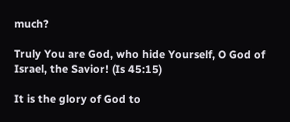much?

Truly You are God, who hide Yourself, O God of Israel, the Savior! (Is 45:15)

It is the glory of God to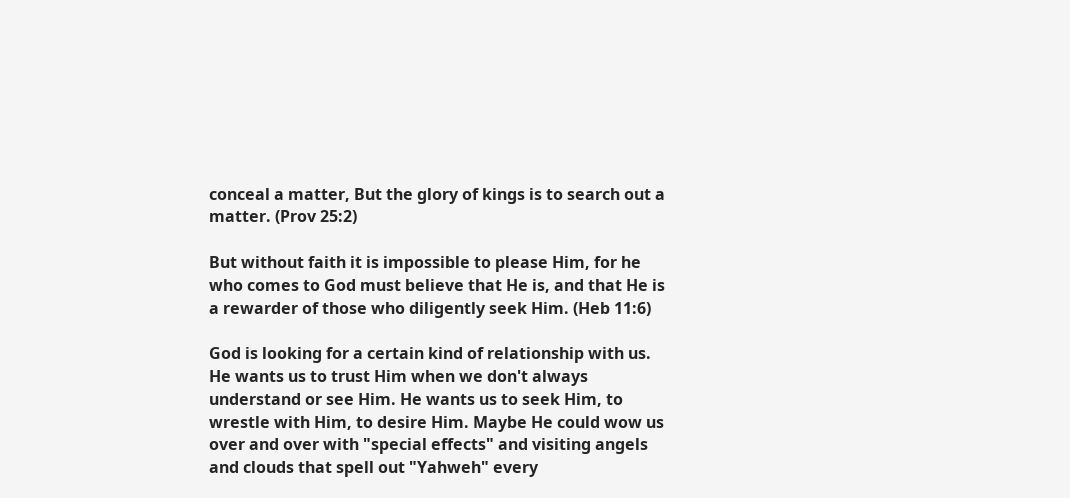conceal a matter, But the glory of kings is to search out a matter. (Prov 25:2)

But without faith it is impossible to please Him, for he who comes to God must believe that He is, and that He is a rewarder of those who diligently seek Him. (Heb 11:6)

God is looking for a certain kind of relationship with us. He wants us to trust Him when we don't always understand or see Him. He wants us to seek Him, to wrestle with Him, to desire Him. Maybe He could wow us over and over with "special effects" and visiting angels and clouds that spell out "Yahweh" every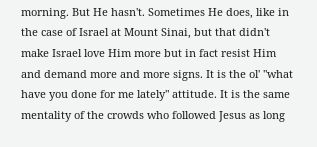morning. But He hasn't. Sometimes He does, like in the case of Israel at Mount Sinai, but that didn't make Israel love Him more but in fact resist Him and demand more and more signs. It is the ol' "what have you done for me lately" attitude. It is the same mentality of the crowds who followed Jesus as long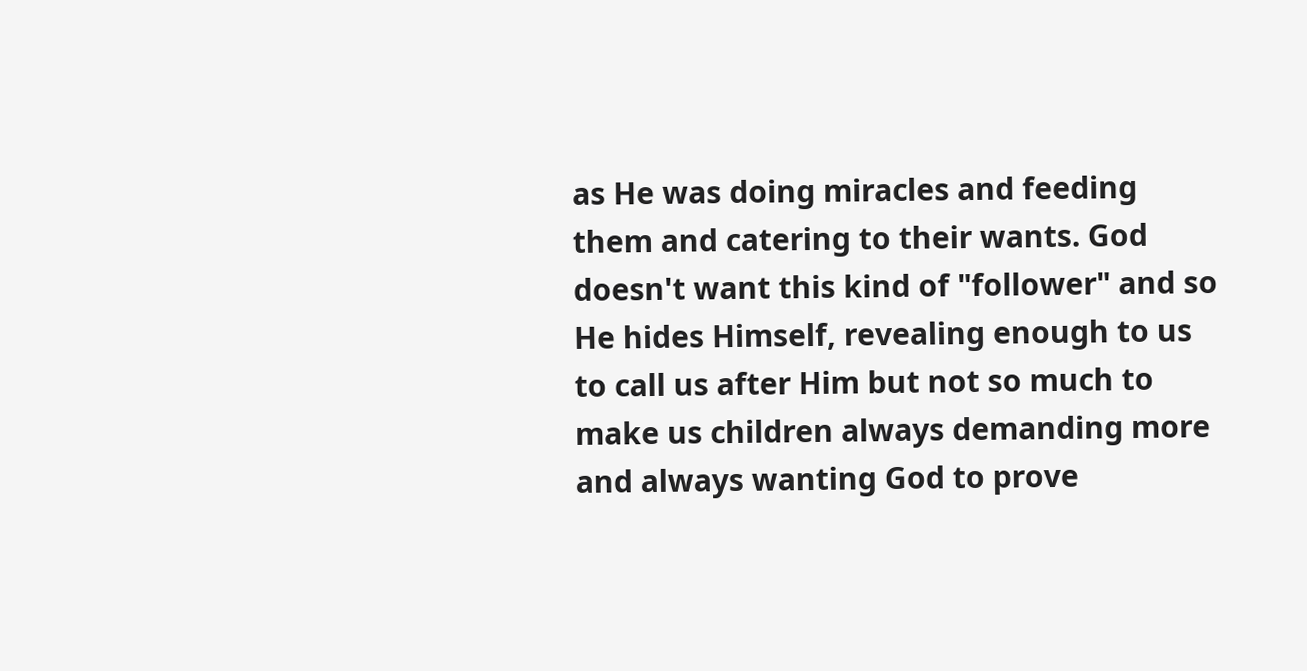as He was doing miracles and feeding them and catering to their wants. God doesn't want this kind of "follower" and so He hides Himself, revealing enough to us to call us after Him but not so much to make us children always demanding more and always wanting God to prove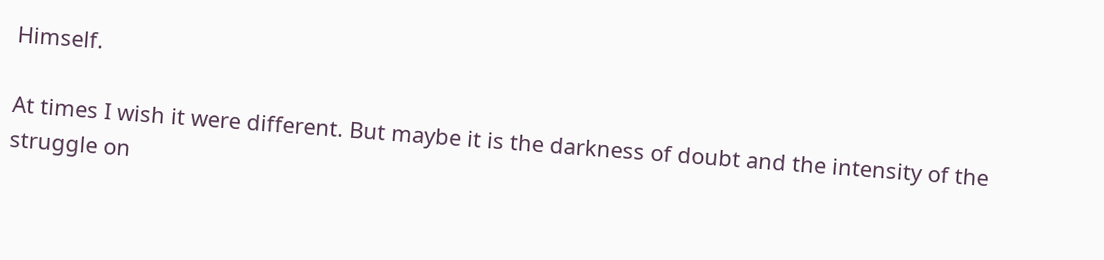Himself.

At times I wish it were different. But maybe it is the darkness of doubt and the intensity of the struggle on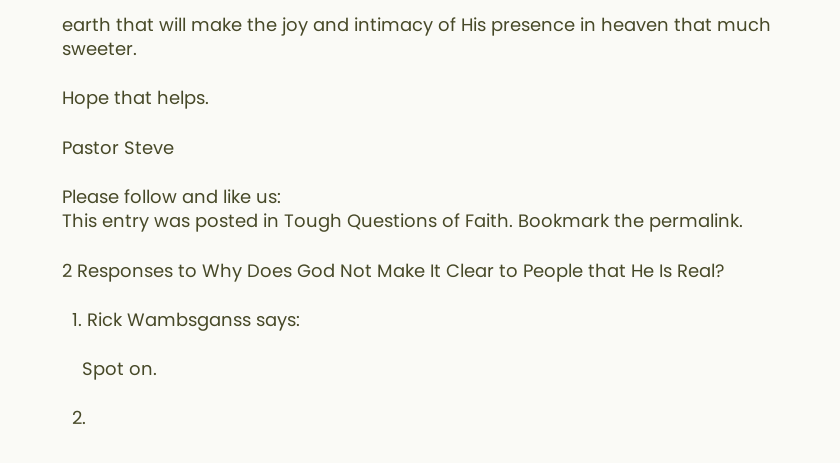earth that will make the joy and intimacy of His presence in heaven that much sweeter.

Hope that helps.

Pastor Steve

Please follow and like us:
This entry was posted in Tough Questions of Faith. Bookmark the permalink.

2 Responses to Why Does God Not Make It Clear to People that He Is Real?

  1. Rick Wambsganss says:

    Spot on.

  2.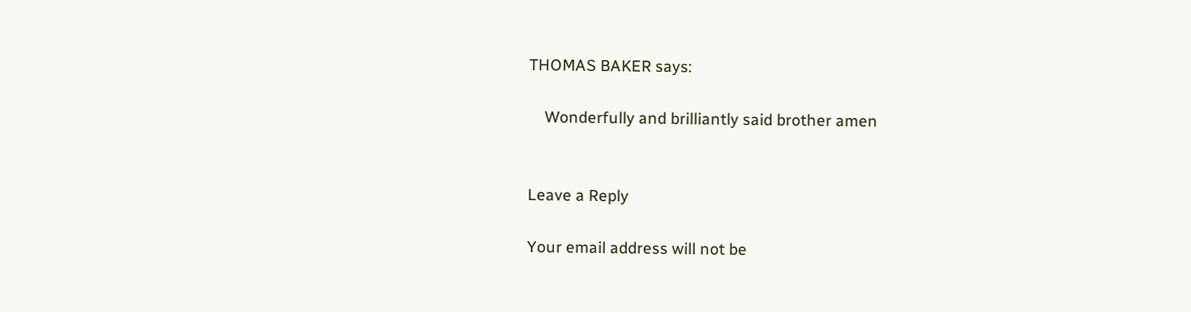THOMAS BAKER says:

    Wonderfully and brilliantly said brother amen


Leave a Reply

Your email address will not be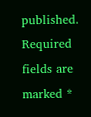published. Required fields are marked *